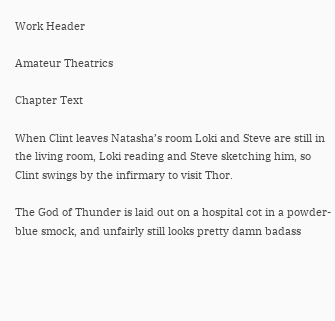Work Header

Amateur Theatrics

Chapter Text

When Clint leaves Natasha’s room Loki and Steve are still in the living room, Loki reading and Steve sketching him, so Clint swings by the infirmary to visit Thor.

The God of Thunder is laid out on a hospital cot in a powder-blue smock, and unfairly still looks pretty damn badass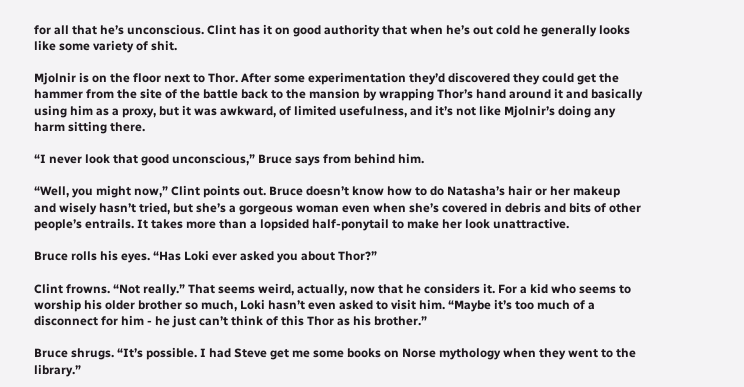for all that he’s unconscious. Clint has it on good authority that when he’s out cold he generally looks like some variety of shit.

Mjolnir is on the floor next to Thor. After some experimentation they’d discovered they could get the hammer from the site of the battle back to the mansion by wrapping Thor’s hand around it and basically using him as a proxy, but it was awkward, of limited usefulness, and it’s not like Mjolnir’s doing any harm sitting there.

“I never look that good unconscious,” Bruce says from behind him.

“Well, you might now,” Clint points out. Bruce doesn’t know how to do Natasha’s hair or her makeup and wisely hasn’t tried, but she’s a gorgeous woman even when she’s covered in debris and bits of other people’s entrails. It takes more than a lopsided half-ponytail to make her look unattractive.

Bruce rolls his eyes. “Has Loki ever asked you about Thor?”

Clint frowns. “Not really.” That seems weird, actually, now that he considers it. For a kid who seems to worship his older brother so much, Loki hasn’t even asked to visit him. “Maybe it’s too much of a disconnect for him - he just can’t think of this Thor as his brother.”

Bruce shrugs. “It’s possible. I had Steve get me some books on Norse mythology when they went to the library.”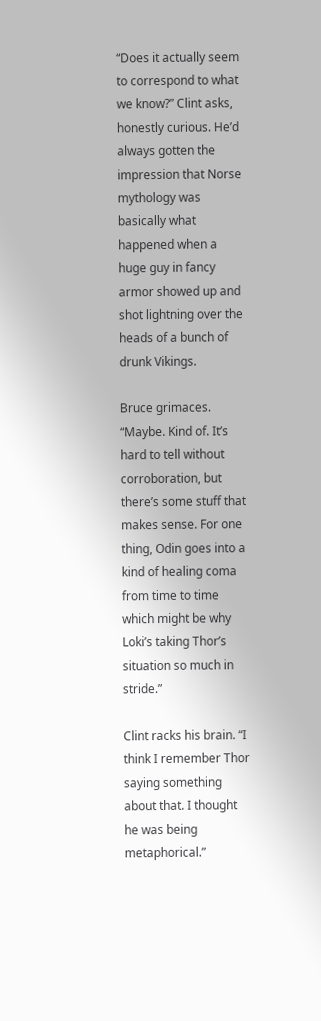“Does it actually seem to correspond to what we know?” Clint asks, honestly curious. He’d always gotten the impression that Norse mythology was basically what happened when a huge guy in fancy armor showed up and shot lightning over the heads of a bunch of drunk Vikings.

Bruce grimaces. “Maybe. Kind of. It’s hard to tell without corroboration, but there’s some stuff that makes sense. For one thing, Odin goes into a kind of healing coma from time to time which might be why Loki’s taking Thor’s situation so much in stride.”

Clint racks his brain. “I think I remember Thor saying something about that. I thought he was being metaphorical.”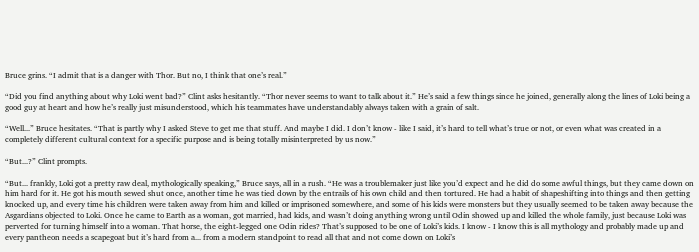Bruce grins. “I admit that is a danger with Thor. But no, I think that one’s real.”

“Did you find anything about why Loki went bad?” Clint asks hesitantly. “Thor never seems to want to talk about it.” He’s said a few things since he joined, generally along the lines of Loki being a good guy at heart and how he’s really just misunderstood, which his teammates have understandably always taken with a grain of salt.

“Well...” Bruce hesitates. “That is partly why I asked Steve to get me that stuff. And maybe I did. I don’t know - like I said, it’s hard to tell what’s true or not, or even what was created in a completely different cultural context for a specific purpose and is being totally misinterpreted by us now.”

“But...?” Clint prompts.

“But... frankly, Loki got a pretty raw deal, mythologically speaking,” Bruce says, all in a rush. “He was a troublemaker just like you’d expect and he did do some awful things, but they came down on him hard for it. He got his mouth sewed shut once, another time he was tied down by the entrails of his own child and then tortured. He had a habit of shapeshifting into things and then getting knocked up, and every time his children were taken away from him and killed or imprisoned somewhere, and some of his kids were monsters but they usually seemed to be taken away because the Asgardians objected to Loki. Once he came to Earth as a woman, got married, had kids, and wasn’t doing anything wrong until Odin showed up and killed the whole family, just because Loki was perverted for turning himself into a woman. That horse, the eight-legged one Odin rides? That’s supposed to be one of Loki’s kids. I know - I know this is all mythology and probably made up and every pantheon needs a scapegoat but it’s hard from a... from a modern standpoint to read all that and not come down on Loki’s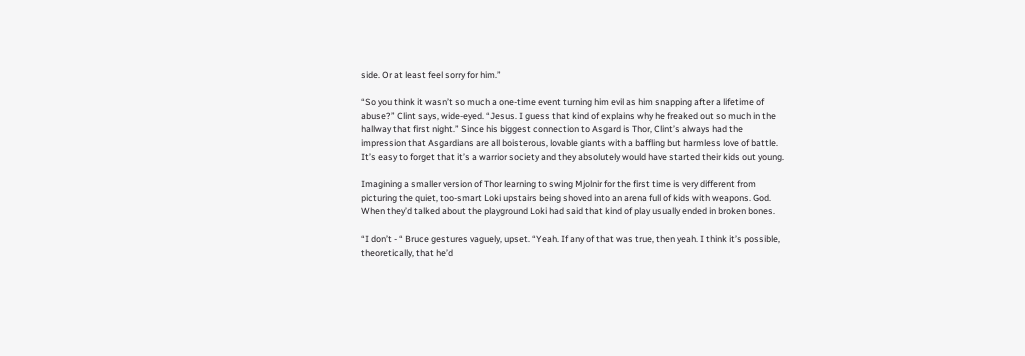side. Or at least feel sorry for him.”

“So you think it wasn’t so much a one-time event turning him evil as him snapping after a lifetime of abuse?” Clint says, wide-eyed. “Jesus. I guess that kind of explains why he freaked out so much in the hallway that first night.” Since his biggest connection to Asgard is Thor, Clint’s always had the impression that Asgardians are all boisterous, lovable giants with a baffling but harmless love of battle. It’s easy to forget that it’s a warrior society and they absolutely would have started their kids out young.

Imagining a smaller version of Thor learning to swing Mjolnir for the first time is very different from picturing the quiet, too-smart Loki upstairs being shoved into an arena full of kids with weapons. God. When they’d talked about the playground Loki had said that kind of play usually ended in broken bones.

“I don’t - “ Bruce gestures vaguely, upset. “Yeah. If any of that was true, then yeah. I think it’s possible, theoretically, that he’d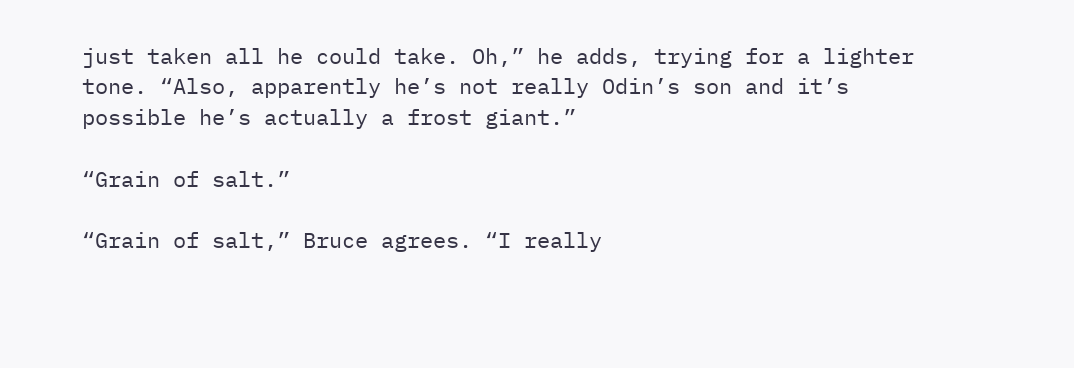just taken all he could take. Oh,” he adds, trying for a lighter tone. “Also, apparently he’s not really Odin’s son and it’s possible he’s actually a frost giant.”

“Grain of salt.”

“Grain of salt,” Bruce agrees. “I really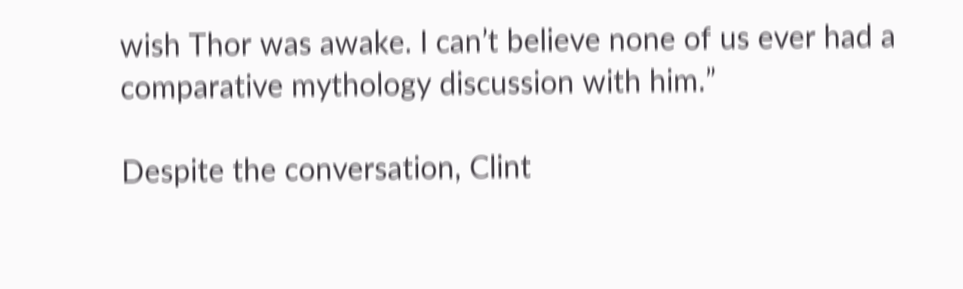wish Thor was awake. I can’t believe none of us ever had a comparative mythology discussion with him.”

Despite the conversation, Clint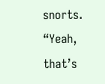snorts. “Yeah, that’s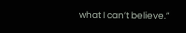what I can’t believe.”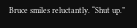Bruce smiles reluctantly. “Shut up.”